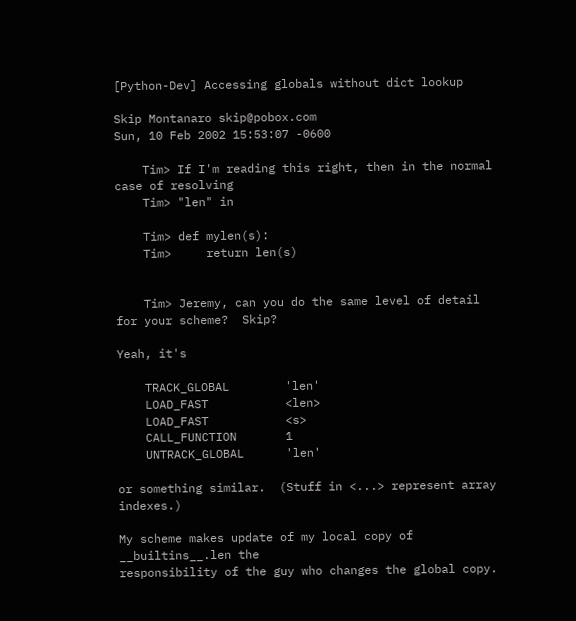[Python-Dev] Accessing globals without dict lookup

Skip Montanaro skip@pobox.com
Sun, 10 Feb 2002 15:53:07 -0600

    Tim> If I'm reading this right, then in the normal case of resolving
    Tim> "len" in

    Tim> def mylen(s):
    Tim>     return len(s)


    Tim> Jeremy, can you do the same level of detail for your scheme?  Skip?

Yeah, it's

    TRACK_GLOBAL        'len'
    LOAD_FAST           <len>
    LOAD_FAST           <s>
    CALL_FUNCTION       1
    UNTRACK_GLOBAL      'len'

or something similar.  (Stuff in <...> represent array indexes.)

My scheme makes update of my local copy of __builtins__.len the
responsibility of the guy who changes the global copy.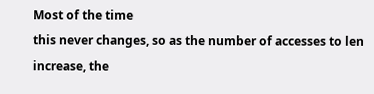Most of the time
this never changes, so as the number of accesses to len increase, the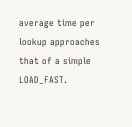average time per lookup approaches that of a simple LOAD_FAST.